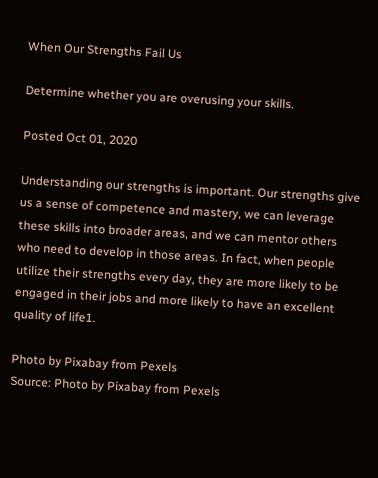When Our Strengths Fail Us

Determine whether you are overusing your skills.

Posted Oct 01, 2020

Understanding our strengths is important. Our strengths give us a sense of competence and mastery, we can leverage these skills into broader areas, and we can mentor others who need to develop in those areas. In fact, when people utilize their strengths every day, they are more likely to be engaged in their jobs and more likely to have an excellent quality of life1.

Photo by Pixabay from Pexels
Source: Photo by Pixabay from Pexels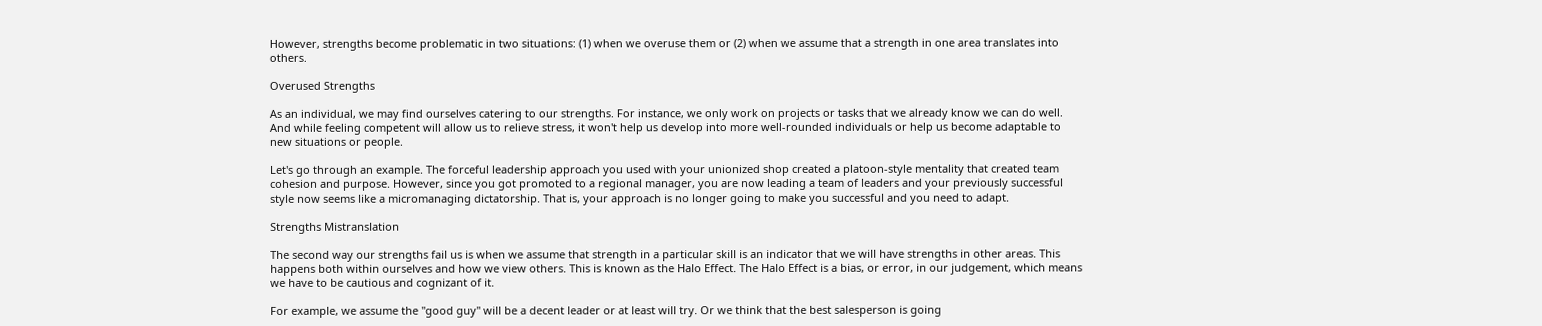However, strengths become problematic in two situations: (1) when we overuse them or (2) when we assume that a strength in one area translates into others.

Overused Strengths

As an individual, we may find ourselves catering to our strengths. For instance, we only work on projects or tasks that we already know we can do well. And while feeling competent will allow us to relieve stress, it won't help us develop into more well-rounded individuals or help us become adaptable to new situations or people.

Let's go through an example. The forceful leadership approach you used with your unionized shop created a platoon-style mentality that created team cohesion and purpose. However, since you got promoted to a regional manager, you are now leading a team of leaders and your previously successful style now seems like a micromanaging dictatorship. That is, your approach is no longer going to make you successful and you need to adapt.

Strengths Mistranslation

The second way our strengths fail us is when we assume that strength in a particular skill is an indicator that we will have strengths in other areas. This happens both within ourselves and how we view others. This is known as the Halo Effect. The Halo Effect is a bias, or error, in our judgement, which means we have to be cautious and cognizant of it.

For example, we assume the "good guy" will be a decent leader or at least will try. Or we think that the best salesperson is going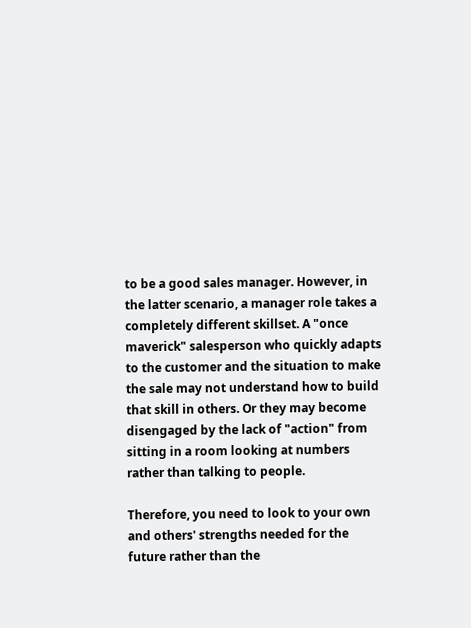to be a good sales manager. However, in the latter scenario, a manager role takes a completely different skillset. A "once maverick" salesperson who quickly adapts to the customer and the situation to make the sale may not understand how to build that skill in others. Or they may become disengaged by the lack of "action" from sitting in a room looking at numbers rather than talking to people.

Therefore, you need to look to your own and others' strengths needed for the future rather than the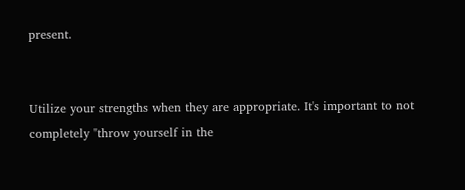present.


Utilize your strengths when they are appropriate. It's important to not completely "throw yourself in the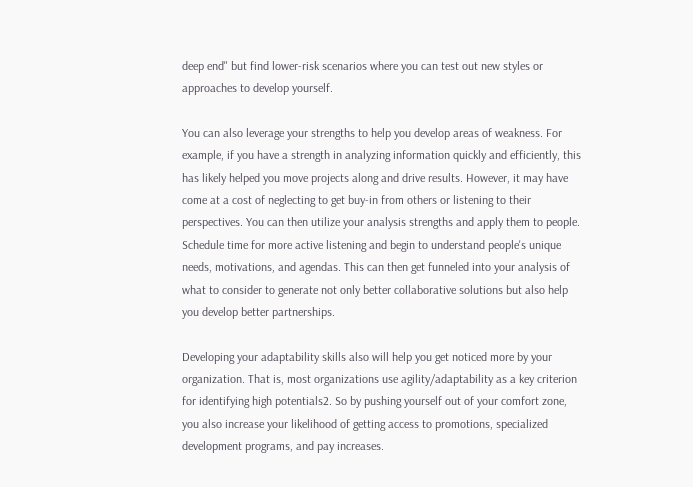deep end" but find lower-risk scenarios where you can test out new styles or approaches to develop yourself.

You can also leverage your strengths to help you develop areas of weakness. For example, if you have a strength in analyzing information quickly and efficiently, this has likely helped you move projects along and drive results. However, it may have come at a cost of neglecting to get buy-in from others or listening to their perspectives. You can then utilize your analysis strengths and apply them to people. Schedule time for more active listening and begin to understand people's unique needs, motivations, and agendas. This can then get funneled into your analysis of what to consider to generate not only better collaborative solutions but also help you develop better partnerships.

Developing your adaptability skills also will help you get noticed more by your organization. That is, most organizations use agility/adaptability as a key criterion for identifying high potentials2. So by pushing yourself out of your comfort zone, you also increase your likelihood of getting access to promotions, specialized development programs, and pay increases.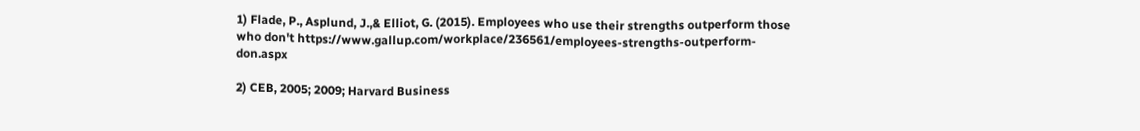1) Flade, P., Asplund, J.,& Elliot, G. (2015). Employees who use their strengths outperform those who don't https://www.gallup.com/workplace/236561/employees-strengths-outperform-don.aspx

2) CEB, 2005; 2009; Harvard Business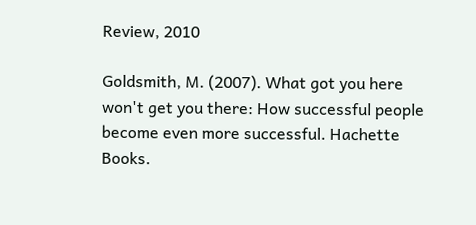Review, 2010

Goldsmith, M. (2007). What got you here won't get you there: How successful people become even more successful. Hachette Books.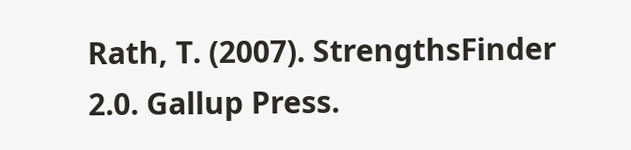Rath, T. (2007). StrengthsFinder 2.0. Gallup Press.